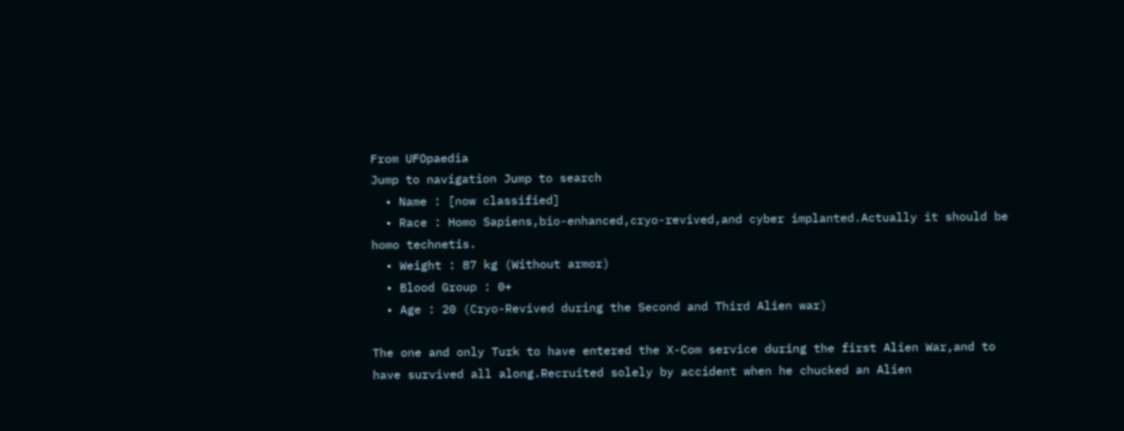From UFOpaedia
Jump to navigation Jump to search
  • Name : [now classified]
  • Race : Homo Sapiens,bio-enhanced,cryo-revived,and cyber implanted.Actually it should be homo technetis.
  • Weight : 87 kg (Without armor)
  • Blood Group : 0+
  • Age : 20 (Cryo-Revived during the Second and Third Alien war)

The one and only Turk to have entered the X-Com service during the first Alien War,and to have survived all along.Recruited solely by accident when he chucked an Alien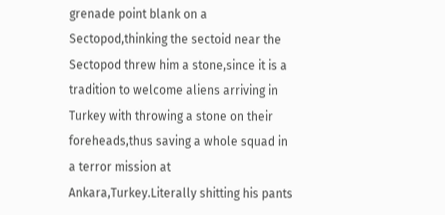grenade point blank on a Sectopod,thinking the sectoid near the Sectopod threw him a stone,since it is a tradition to welcome aliens arriving in Turkey with throwing a stone on their foreheads,thus saving a whole squad in a terror mission at Ankara,Turkey.Literally shitting his pants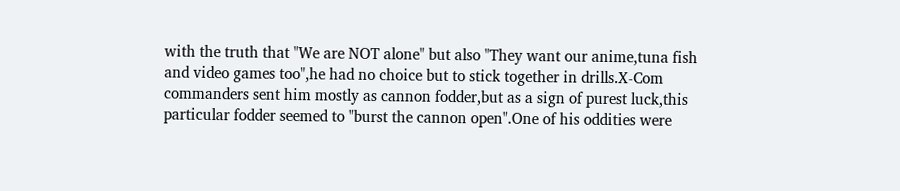with the truth that "We are NOT alone" but also "They want our anime,tuna fish and video games too",he had no choice but to stick together in drills.X-Com commanders sent him mostly as cannon fodder,but as a sign of purest luck,this particular fodder seemed to "burst the cannon open".One of his oddities were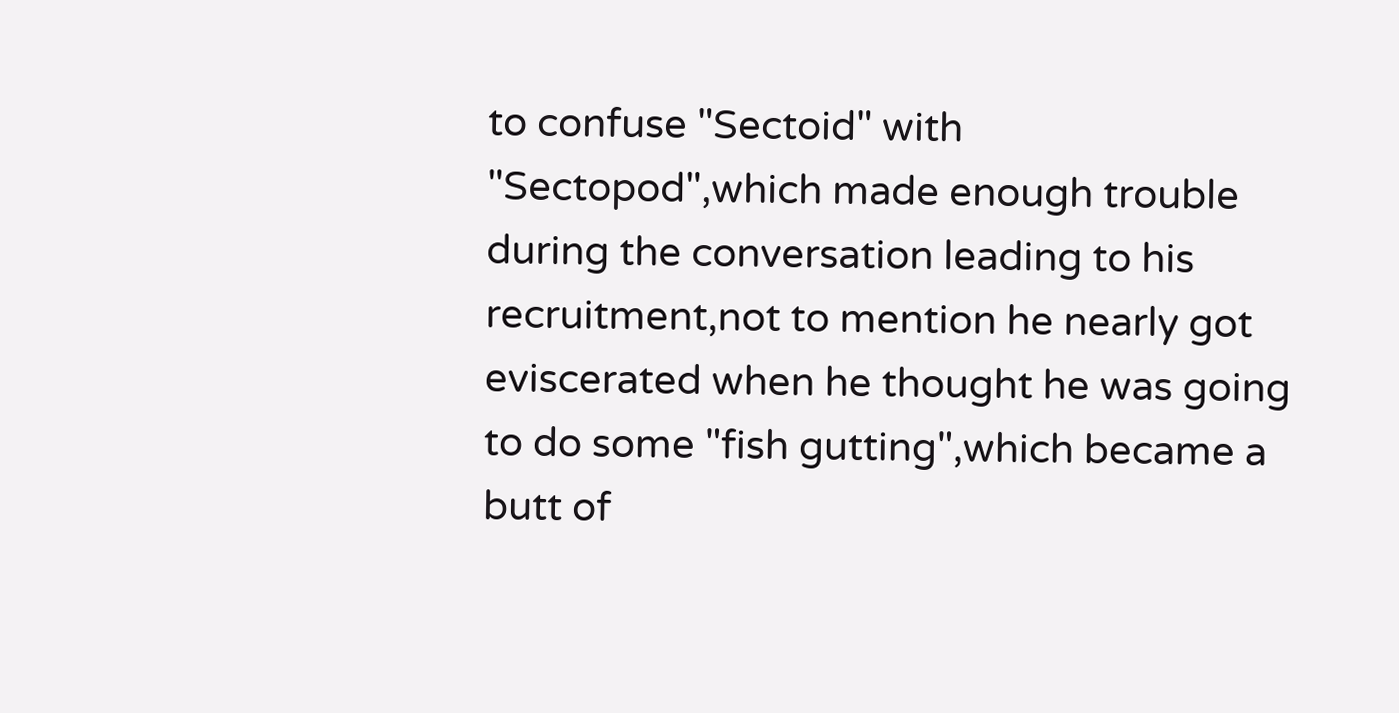to confuse "Sectoid" with "Sectopod",which made enough trouble during the conversation leading to his recruitment,not to mention he nearly got eviscerated when he thought he was going to do some "fish gutting",which became a butt of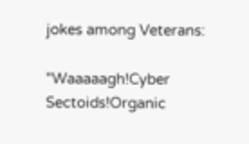jokes among Veterans:

"Waaaaagh!Cyber Sectoids!Organic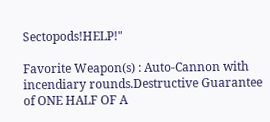Sectopods!HELP!"

Favorite Weapon(s) : Auto-Cannon with incendiary rounds.Destructive Guarantee of ONE HALF OF A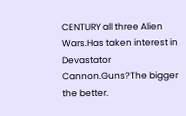CENTURY all three Alien Wars.Has taken interest in Devastator Cannon.Guns?The bigger the better.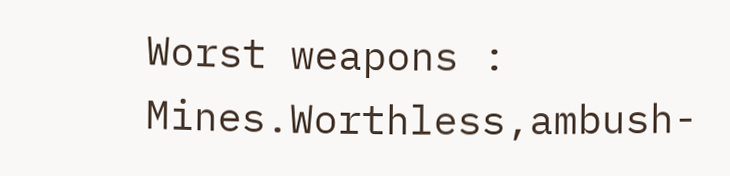Worst weapons : Mines.Worthless,ambush-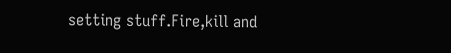setting stuff.Fire,kill and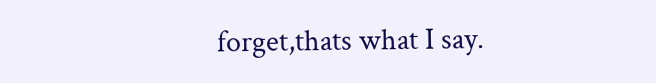forget,thats what I say.